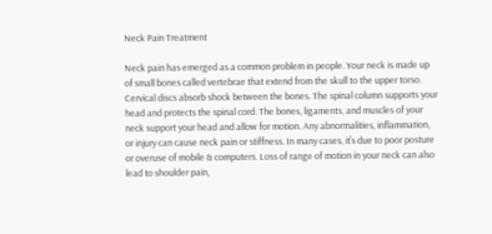Neck Pain Treatment

Neck pain has emerged as a common problem in people. Your neck is made up of small bones called vertebrae that extend from the skull to the upper torso. Cervical discs absorb shock between the bones. The spinal column supports your head and protects the spinal cord. The bones, ligaments, and muscles of your neck support your head and allow for motion. Any abnormalities, inflammation, or injury can cause neck pain or stiffness. In many cases, it’s due to poor posture or overuse of mobile & computers. Loss of range of motion in your neck can also lead to shoulder pain,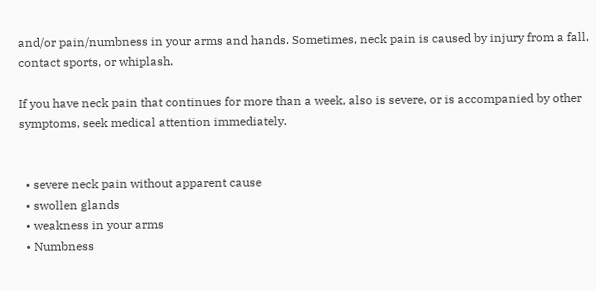and/or pain/numbness in your arms and hands. Sometimes, neck pain is caused by injury from a fall, contact sports, or whiplash.

If you have neck pain that continues for more than a week, also is severe, or is accompanied by other symptoms, seek medical attention immediately.


  • severe neck pain without apparent cause
  • swollen glands
  • weakness in your arms
  • Numbness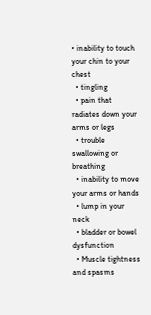• inability to touch your chin to your chest
  • tingling
  • pain that radiates down your arms or legs
  • trouble swallowing or breathing
  • inability to move your arms or hands
  • lump in your neck
  • bladder or bowel dysfunction
  • Muscle tightness and spasms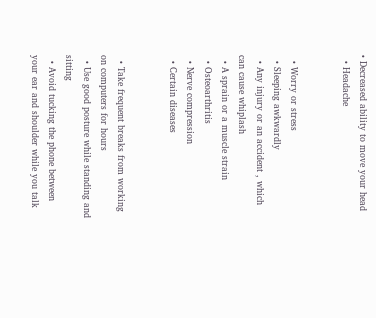• Decreased ability to move your head
  • Headache


  • Worry or stress
  • Sleeping awkwardly
  • Any injury or an accident , which can cause whiplash
  • A sprain or a muscle strain
  • Osteoarthritis
  • Nerve compression
  • Certain diseases


  • Take frequent breaks from working on computers for hours
  • Use good posture while standing and sitting
  • Avoid tucking the phone between your ear and shoulder while you talk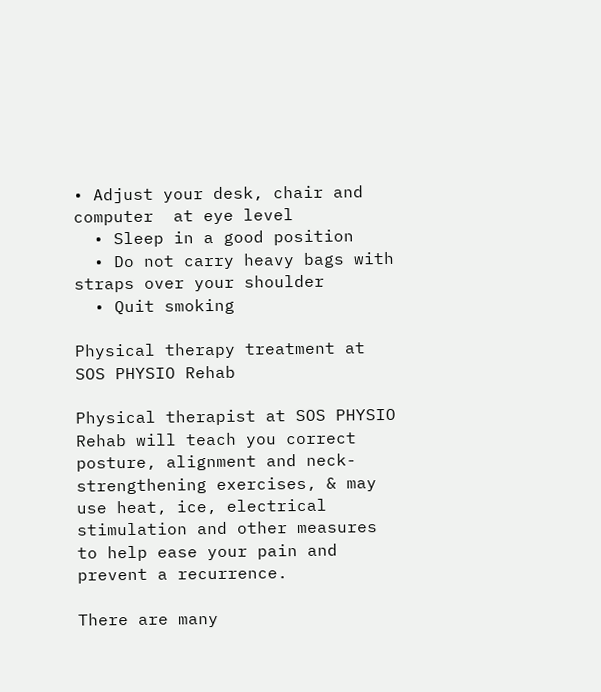• Adjust your desk, chair and computer  at eye level
  • Sleep in a good position
  • Do not carry heavy bags with straps over your shoulder
  • Quit smoking

Physical therapy treatment at SOS PHYSIO Rehab

Physical therapist at SOS PHYSIO Rehab will teach you correct posture, alignment and neck-strengthening exercises, & may use heat, ice, electrical stimulation and other measures to help ease your pain and prevent a recurrence.

There are many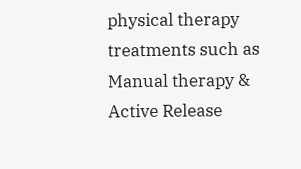physical therapy treatments such as Manual therapy & Active Release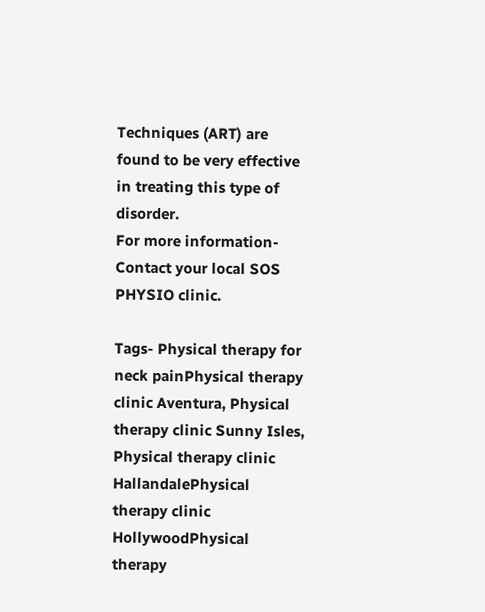Techniques (ART) are found to be very effective in treating this type of disorder.
For more information- Contact your local SOS PHYSIO clinic.

Tags- Physical therapy for neck painPhysical therapy clinic Aventura, Physical therapy clinic Sunny Isles, Physical therapy clinic HallandalePhysical therapy clinic HollywoodPhysical therapy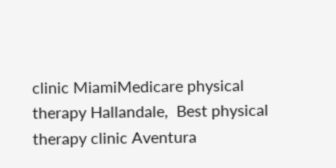clinic MiamiMedicare physical therapy Hallandale,  Best physical therapy clinic Aventura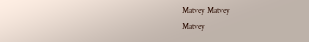Matvey Matvey
Matvey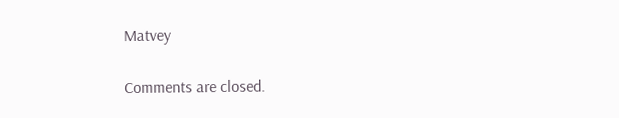Matvey

Comments are closed.